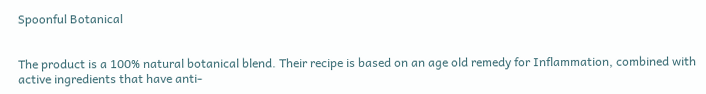Spoonful Botanical


The product is a 100% natural botanical blend. Their recipe is based on an age old remedy for Inflammation, combined with active ingredients that have anti-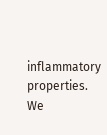inflammatory properties. We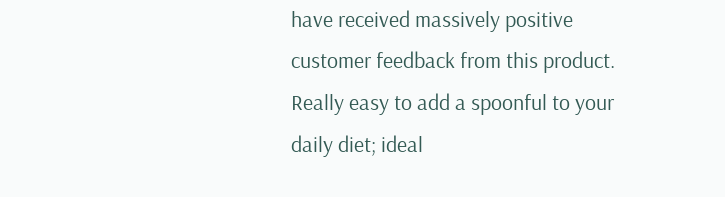have received massively positive customer feedback from this product. Really easy to add a spoonful to your daily diet; ideal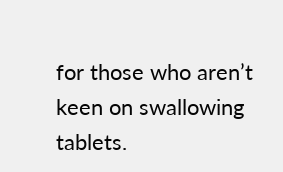for those who aren’t keen on swallowing tablets.